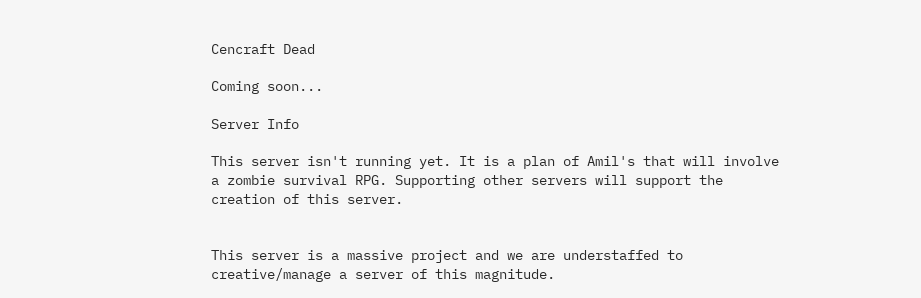Cencraft Dead

Coming soon...

Server Info

This server isn't running yet. It is a plan of Amil's that will involve a zombie survival RPG. Supporting other servers will support the creation of this server.


This server is a massive project and we are understaffed to creative/manage a server of this magnitude.